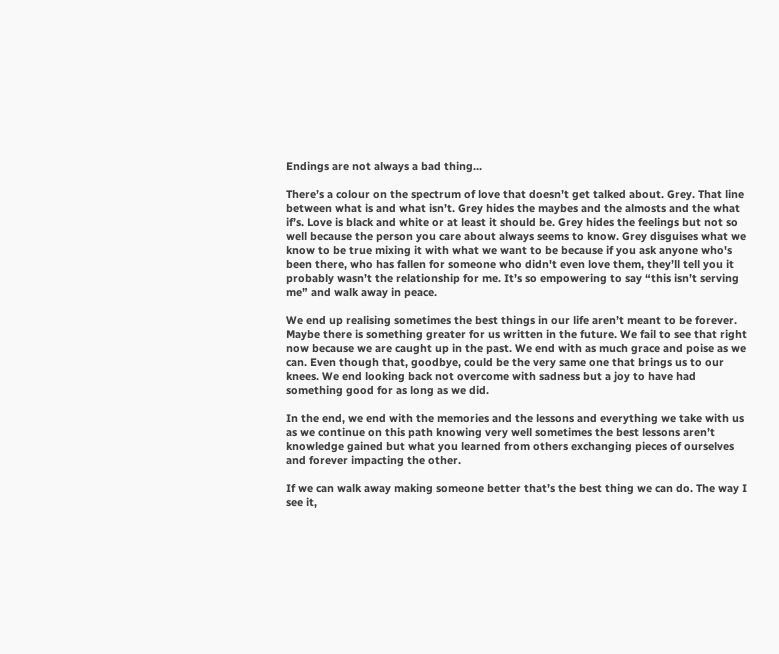Endings are not always a bad thing...

There’s a colour on the spectrum of love that doesn’t get talked about. Grey. That line between what is and what isn’t. Grey hides the maybes and the almosts and the what if’s. Love is black and white or at least it should be. Grey hides the feelings but not so well because the person you care about always seems to know. Grey disguises what we know to be true mixing it with what we want to be because if you ask anyone who's been there, who has fallen for someone who didn't even love them, they’ll tell you it probably wasn’t the relationship for me. It’s so empowering to say “this isn’t serving me” and walk away in peace.

We end up realising sometimes the best things in our life aren’t meant to be forever. Maybe there is something greater for us written in the future. We fail to see that right now because we are caught up in the past. We end with as much grace and poise as we can. Even though that, goodbye, could be the very same one that brings us to our knees. We end looking back not overcome with sadness but a joy to have had something good for as long as we did.

In the end, we end with the memories and the lessons and everything we take with us as we continue on this path knowing very well sometimes the best lessons aren’t knowledge gained but what you learned from others exchanging pieces of ourselves and forever impacting the other.

If we can walk away making someone better that’s the best thing we can do. The way I see it,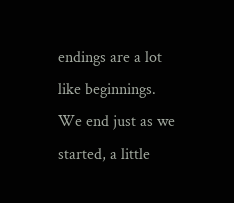endings are a lot like beginnings. We end just as we started, a little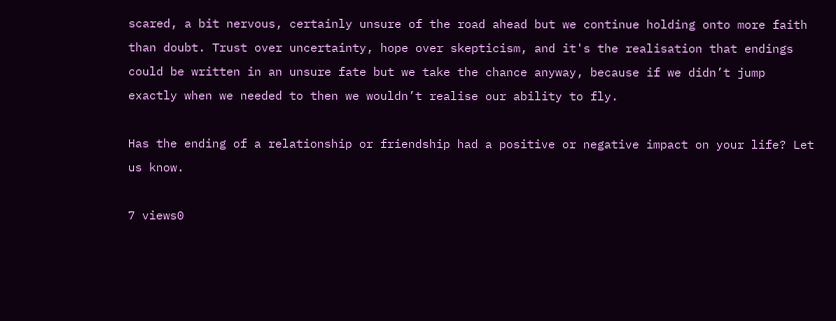scared, a bit nervous, certainly unsure of the road ahead but we continue holding onto more faith than doubt. Trust over uncertainty, hope over skepticism, and it's the realisation that endings could be written in an unsure fate but we take the chance anyway, because if we didn’t jump exactly when we needed to then we wouldn’t realise our ability to fly.

Has the ending of a relationship or friendship had a positive or negative impact on your life? Let us know.

7 views0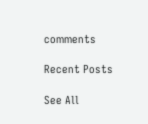comments

Recent Posts

See All